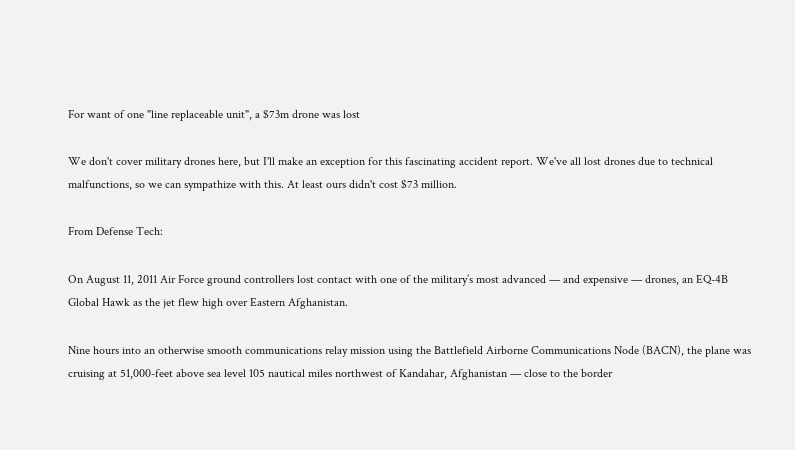For want of one "line replaceable unit", a $73m drone was lost

We don't cover military drones here, but I'll make an exception for this fascinating accident report. We've all lost drones due to technical malfunctions, so we can sympathize with this. At least ours didn't cost $73 million.

From Defense Tech:

On August 11, 2011 Air Force ground controllers lost contact with one of the military’s most advanced — and expensive — drones, an EQ-4B Global Hawk as the jet flew high over Eastern Afghanistan.

Nine hours into an otherwise smooth communications relay mission using the Battlefield Airborne Communications Node (BACN), the plane was cruising at 51,000-feet above sea level 105 nautical miles northwest of Kandahar, Afghanistan — close to the border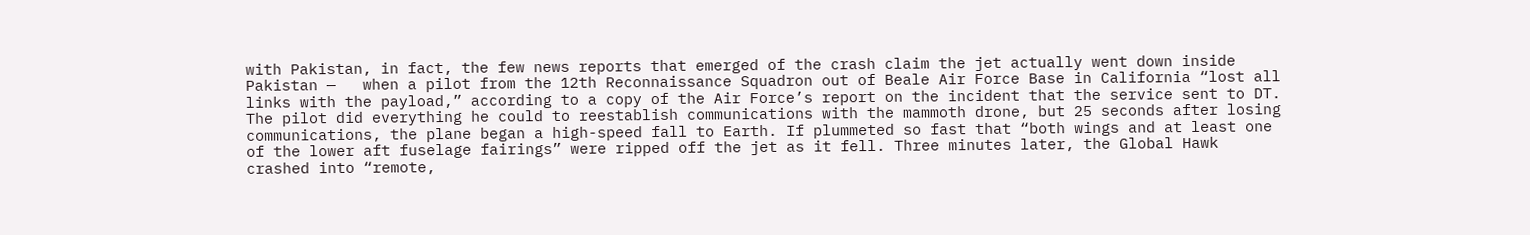with Pakistan, in fact, the few news reports that emerged of the crash claim the jet actually went down inside Pakistan —   when a pilot from the 12th Reconnaissance Squadron out of Beale Air Force Base in California “lost all links with the payload,” according to a copy of the Air Force’s report on the incident that the service sent to DT. The pilot did everything he could to reestablish communications with the mammoth drone, but 25 seconds after losing communications, the plane began a high-speed fall to Earth. If plummeted so fast that “both wings and at least one of the lower aft fuselage fairings” were ripped off the jet as it fell. Three minutes later, the Global Hawk crashed into “remote,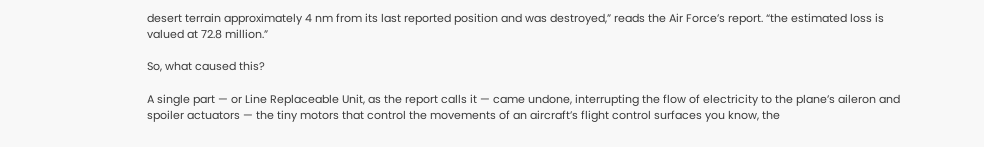desert terrain approximately 4 nm from its last reported position and was destroyed,” reads the Air Force’s report. “the estimated loss is valued at 72.8 million.”

So, what caused this?

A single part — or Line Replaceable Unit, as the report calls it — came undone, interrupting the flow of electricity to the plane’s aileron and spoiler actuators — the tiny motors that control the movements of an aircraft’s flight control surfaces you know, the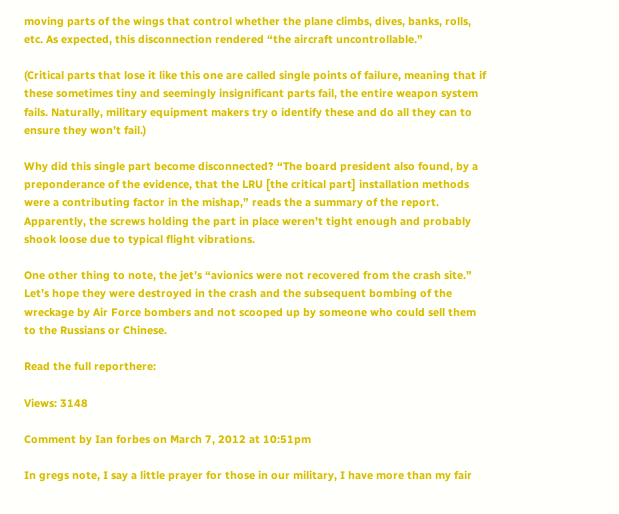moving parts of the wings that control whether the plane climbs, dives, banks, rolls, etc. As expected, this disconnection rendered “the aircraft uncontrollable.”

(Critical parts that lose it like this one are called single points of failure, meaning that if these sometimes tiny and seemingly insignificant parts fail, the entire weapon system fails. Naturally, military equipment makers try o identify these and do all they can to ensure they won’t fail.)

Why did this single part become disconnected? “The board president also found, by a preponderance of the evidence, that the LRU [the critical part] installation methods were a contributing factor in the mishap,” reads the a summary of the report. Apparently, the screws holding the part in place weren’t tight enough and probably shook loose due to typical flight vibrations.

One other thing to note, the jet’s “avionics were not recovered from the crash site.” Let’s hope they were destroyed in the crash and the subsequent bombing of the wreckage by Air Force bombers and not scooped up by someone who could sell them to the Russians or Chinese.

Read the full reporthere:

Views: 3148

Comment by Ian forbes on March 7, 2012 at 10:51pm

In gregs note, I say a little prayer for those in our military, I have more than my fair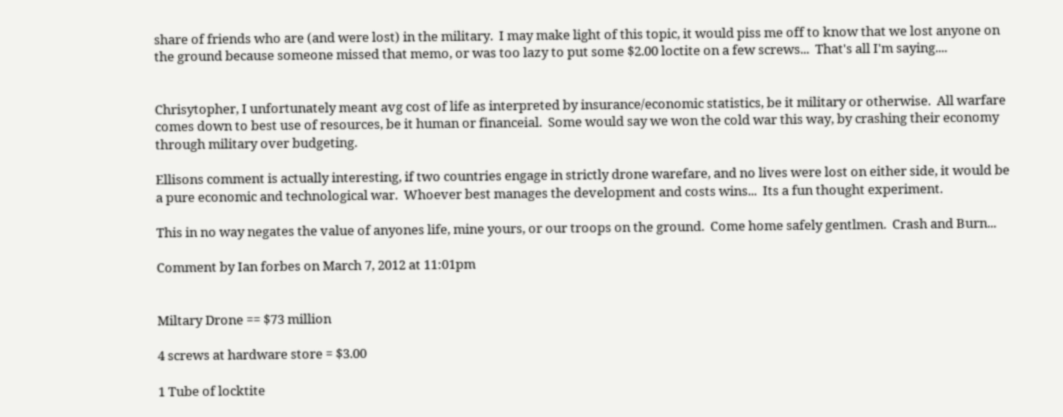share of friends who are (and were lost) in the military.  I may make light of this topic, it would piss me off to know that we lost anyone on the ground because someone missed that memo, or was too lazy to put some $2.00 loctite on a few screws...  That's all I'm saying....


Chrisytopher, I unfortunately meant avg cost of life as interpreted by insurance/economic statistics, be it military or otherwise.  All warfare comes down to best use of resources, be it human or financeial.  Some would say we won the cold war this way, by crashing their economy through military over budgeting.

Ellisons comment is actually interesting, if two countries engage in strictly drone warefare, and no lives were lost on either side, it would be a pure economic and technological war.  Whoever best manages the development and costs wins...  Its a fun thought experiment.

This in no way negates the value of anyones life, mine yours, or our troops on the ground.  Come home safely gentlmen.  Crash and Burn...

Comment by Ian forbes on March 7, 2012 at 11:01pm


Miltary Drone == $73 million

4 screws at hardware store = $3.00

1 Tube of locktite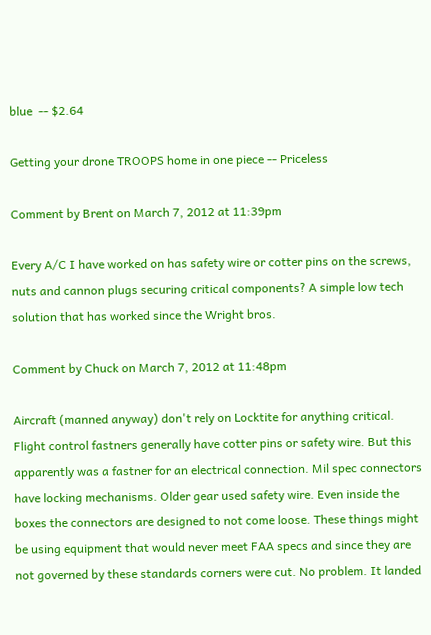blue  -- $2.64

Getting your drone TROOPS home in one piece -- Priceless

Comment by Brent on March 7, 2012 at 11:39pm

Every A/C I have worked on has safety wire or cotter pins on the screws, nuts and cannon plugs securing critical components? A simple low tech solution that has worked since the Wright bros.

Comment by Chuck on March 7, 2012 at 11:48pm

Aircraft (manned anyway) don't rely on Locktite for anything critical. Flight control fastners generally have cotter pins or safety wire. But this apparently was a fastner for an electrical connection. Mil spec connectors have locking mechanisms. Older gear used safety wire. Even inside the boxes the connectors are designed to not come loose. These things might be using equipment that would never meet FAA specs and since they are not governed by these standards corners were cut. No problem. It landed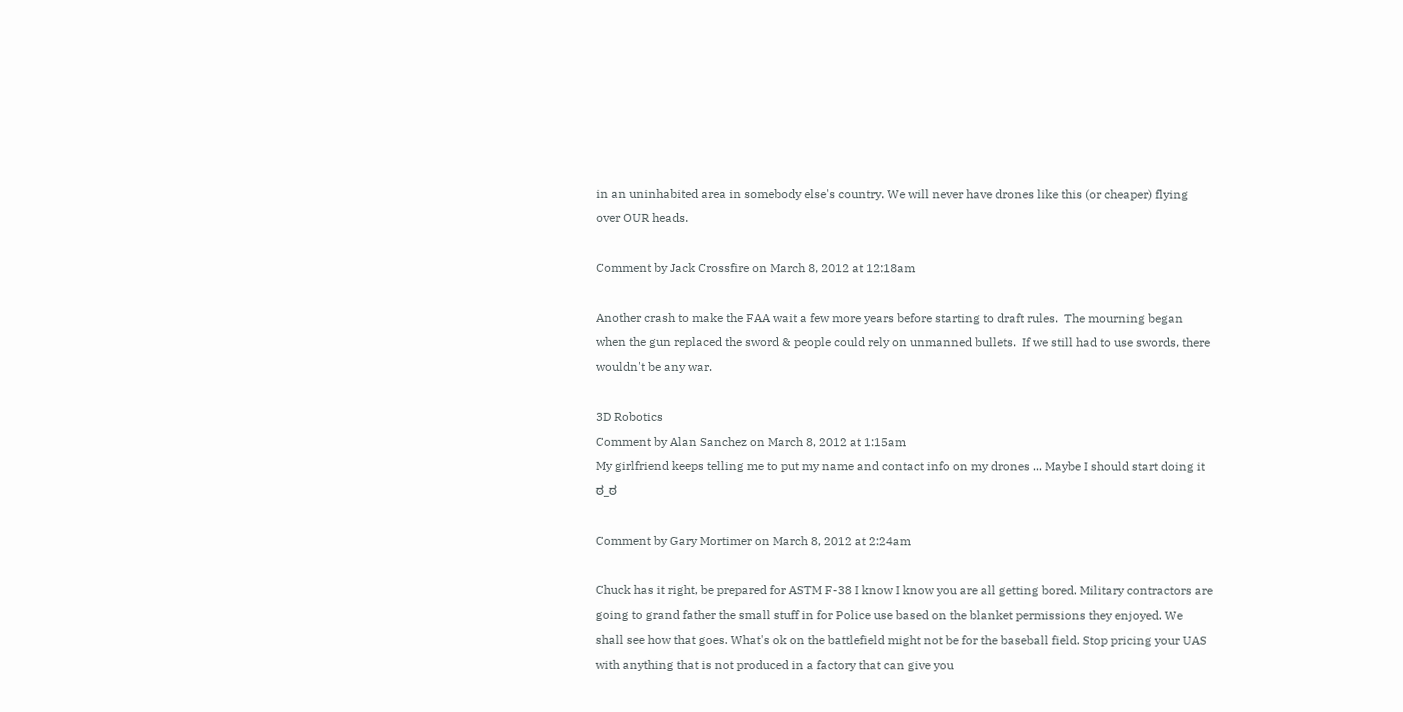in an uninhabited area in somebody else's country. We will never have drones like this (or cheaper) flying over OUR heads.

Comment by Jack Crossfire on March 8, 2012 at 12:18am

Another crash to make the FAA wait a few more years before starting to draft rules.  The mourning began when the gun replaced the sword & people could rely on unmanned bullets.  If we still had to use swords, there wouldn't be any war.

3D Robotics
Comment by Alan Sanchez on March 8, 2012 at 1:15am
My girlfriend keeps telling me to put my name and contact info on my drones ... Maybe I should start doing it ಠ_ಠ

Comment by Gary Mortimer on March 8, 2012 at 2:24am

Chuck has it right, be prepared for ASTM F-38 I know I know you are all getting bored. Military contractors are going to grand father the small stuff in for Police use based on the blanket permissions they enjoyed. We shall see how that goes. What's ok on the battlefield might not be for the baseball field. Stop pricing your UAS with anything that is not produced in a factory that can give you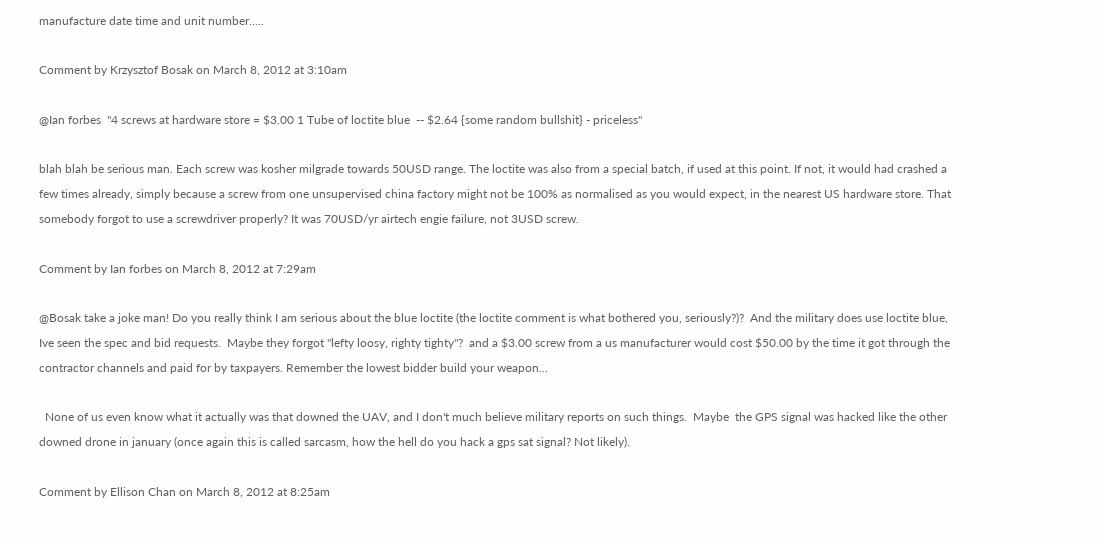manufacture date time and unit number.....

Comment by Krzysztof Bosak on March 8, 2012 at 3:10am

@Ian forbes  "4 screws at hardware store = $3.00 1 Tube of loctite blue  -- $2.64 {some random bullshit} - priceless"

blah blah be serious man. Each screw was kosher milgrade towards 50USD range. The loctite was also from a special batch, if used at this point. If not, it would had crashed a few times already, simply because a screw from one unsupervised china factory might not be 100% as normalised as you would expect, in the nearest US hardware store. That somebody forgot to use a screwdriver properly? It was 70USD/yr airtech engie failure, not 3USD screw.

Comment by Ian forbes on March 8, 2012 at 7:29am

@Bosak take a joke man! Do you really think I am serious about the blue loctite (the loctite comment is what bothered you, seriously?)?  And the military does use loctite blue, Ive seen the spec and bid requests.  Maybe they forgot "lefty loosy, righty tighty"?  and a $3.00 screw from a us manufacturer would cost $50.00 by the time it got through the contractor channels and paid for by taxpayers. Remember the lowest bidder build your weapon...

  None of us even know what it actually was that downed the UAV, and I don't much believe military reports on such things.  Maybe  the GPS signal was hacked like the other downed drone in january (once again this is called sarcasm, how the hell do you hack a gps sat signal? Not likely).

Comment by Ellison Chan on March 8, 2012 at 8:25am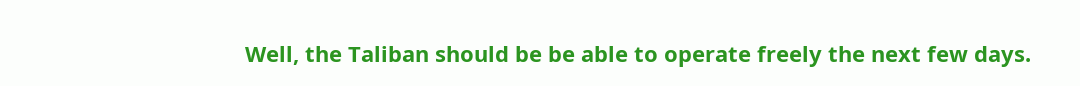Well, the Taliban should be be able to operate freely the next few days.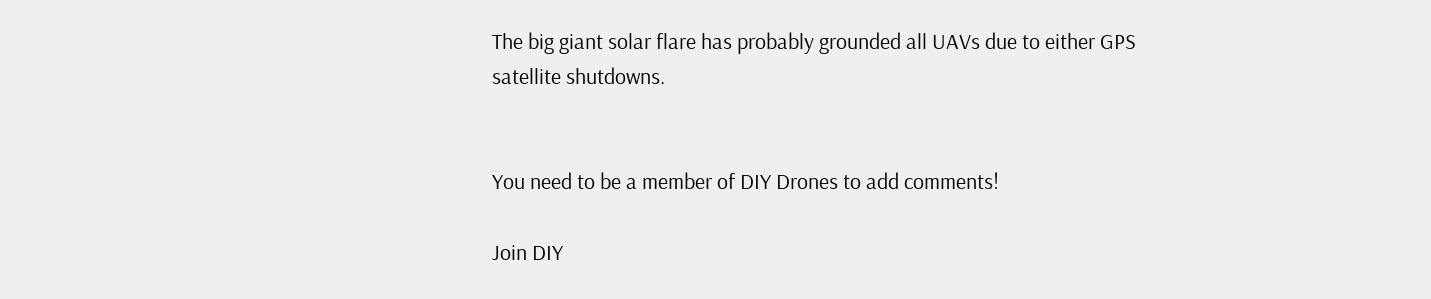The big giant solar flare has probably grounded all UAVs due to either GPS satellite shutdowns.


You need to be a member of DIY Drones to add comments!

Join DIY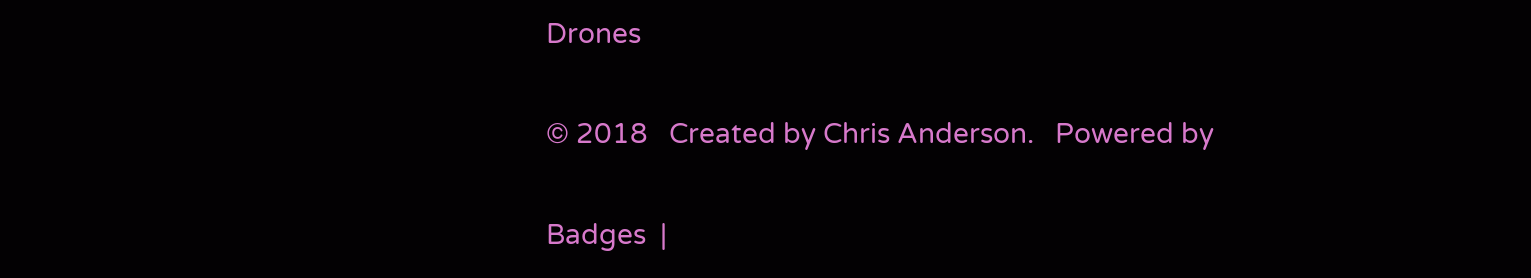Drones

© 2018   Created by Chris Anderson.   Powered by

Badges  |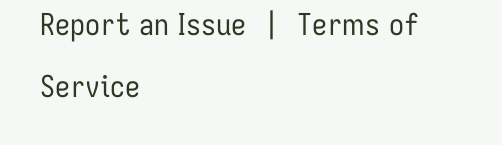Report an Issue  |  Terms of Service